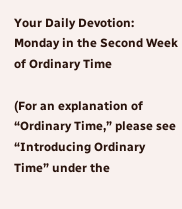Your Daily Devotion: Monday in the Second Week of Ordinary Time

(For an explanation of “Ordinary Time,” please see “Introducing Ordinary Time” under the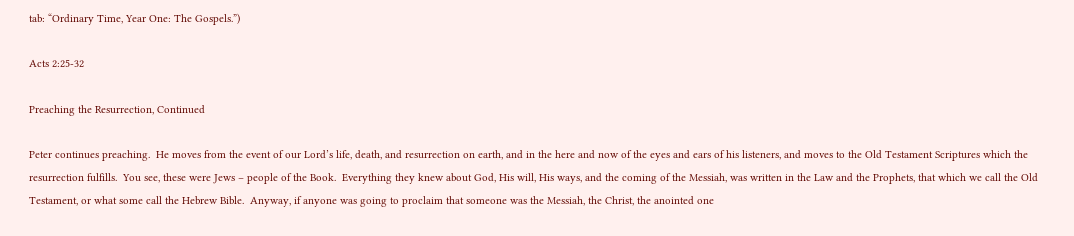tab: “Ordinary Time, Year One: The Gospels.”)

Acts 2:25-32

Preaching the Resurrection, Continued

Peter continues preaching.  He moves from the event of our Lord’s life, death, and resurrection on earth, and in the here and now of the eyes and ears of his listeners, and moves to the Old Testament Scriptures which the resurrection fulfills.  You see, these were Jews – people of the Book.  Everything they knew about God, His will, His ways, and the coming of the Messiah, was written in the Law and the Prophets, that which we call the Old Testament, or what some call the Hebrew Bible.  Anyway, if anyone was going to proclaim that someone was the Messiah, the Christ, the anointed one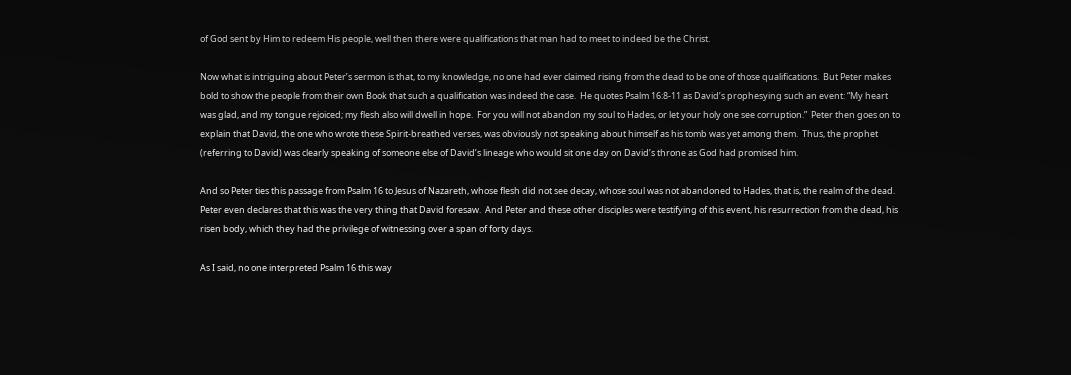of God sent by Him to redeem His people, well then there were qualifications that man had to meet to indeed be the Christ.

Now what is intriguing about Peter’s sermon is that, to my knowledge, no one had ever claimed rising from the dead to be one of those qualifications.  But Peter makes bold to show the people from their own Book that such a qualification was indeed the case.  He quotes Psalm 16:8-11 as David’s prophesying such an event: “My heart was glad, and my tongue rejoiced; my flesh also will dwell in hope.  For you will not abandon my soul to Hades, or let your holy one see corruption.”  Peter then goes on to explain that David, the one who wrote these Spirit-breathed verses, was obviously not speaking about himself as his tomb was yet among them.  Thus, the prophet (referring to David) was clearly speaking of someone else of David’s lineage who would sit one day on David’s throne as God had promised him.

And so Peter ties this passage from Psalm 16 to Jesus of Nazareth, whose flesh did not see decay, whose soul was not abandoned to Hades, that is, the realm of the dead.  Peter even declares that this was the very thing that David foresaw.  And Peter and these other disciples were testifying of this event, his resurrection from the dead, his risen body, which they had the privilege of witnessing over a span of forty days.

As I said, no one interpreted Psalm 16 this way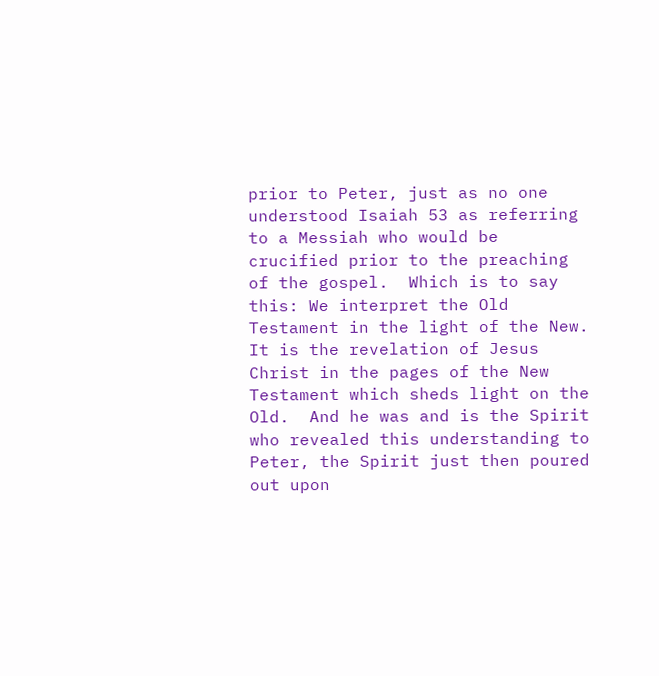prior to Peter, just as no one understood Isaiah 53 as referring to a Messiah who would be crucified prior to the preaching of the gospel.  Which is to say this: We interpret the Old Testament in the light of the New.  It is the revelation of Jesus Christ in the pages of the New Testament which sheds light on the Old.  And he was and is the Spirit who revealed this understanding to Peter, the Spirit just then poured out upon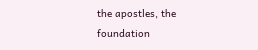the apostles, the foundation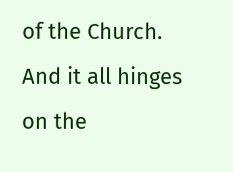of the Church.  And it all hinges on the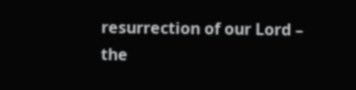resurrection of our Lord – the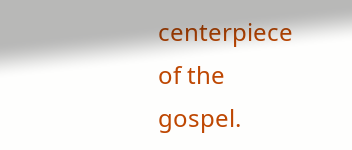centerpiece of the gospel.